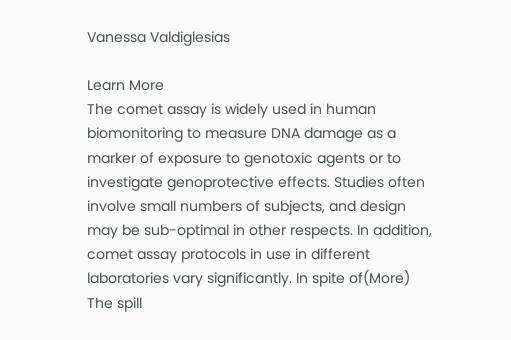Vanessa Valdiglesias

Learn More
The comet assay is widely used in human biomonitoring to measure DNA damage as a marker of exposure to genotoxic agents or to investigate genoprotective effects. Studies often involve small numbers of subjects, and design may be sub-optimal in other respects. In addition, comet assay protocols in use in different laboratories vary significantly. In spite of(More)
The spill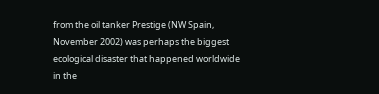from the oil tanker Prestige (NW Spain, November 2002) was perhaps the biggest ecological disaster that happened worldwide in the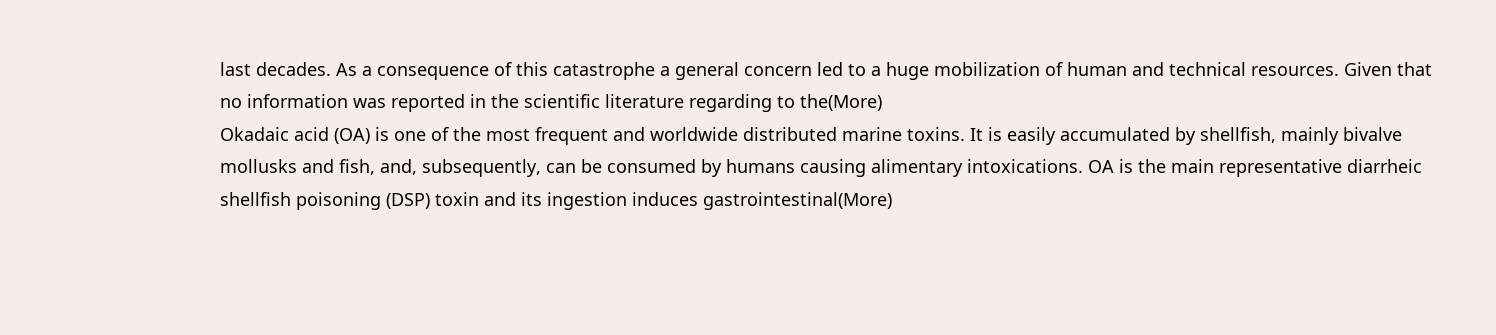last decades. As a consequence of this catastrophe a general concern led to a huge mobilization of human and technical resources. Given that no information was reported in the scientific literature regarding to the(More)
Okadaic acid (OA) is one of the most frequent and worldwide distributed marine toxins. It is easily accumulated by shellfish, mainly bivalve mollusks and fish, and, subsequently, can be consumed by humans causing alimentary intoxications. OA is the main representative diarrheic shellfish poisoning (DSP) toxin and its ingestion induces gastrointestinal(More)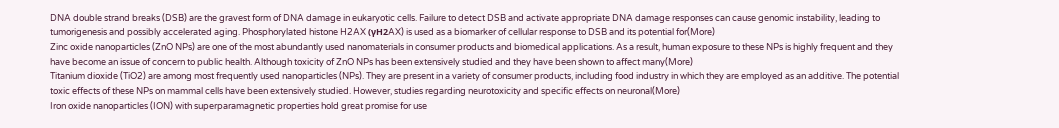DNA double strand breaks (DSB) are the gravest form of DNA damage in eukaryotic cells. Failure to detect DSB and activate appropriate DNA damage responses can cause genomic instability, leading to tumorigenesis and possibly accelerated aging. Phosphorylated histone H2AX (γH2AX) is used as a biomarker of cellular response to DSB and its potential for(More)
Zinc oxide nanoparticles (ZnO NPs) are one of the most abundantly used nanomaterials in consumer products and biomedical applications. As a result, human exposure to these NPs is highly frequent and they have become an issue of concern to public health. Although toxicity of ZnO NPs has been extensively studied and they have been shown to affect many(More)
Titanium dioxide (TiO2) are among most frequently used nanoparticles (NPs). They are present in a variety of consumer products, including food industry in which they are employed as an additive. The potential toxic effects of these NPs on mammal cells have been extensively studied. However, studies regarding neurotoxicity and specific effects on neuronal(More)
Iron oxide nanoparticles (ION) with superparamagnetic properties hold great promise for use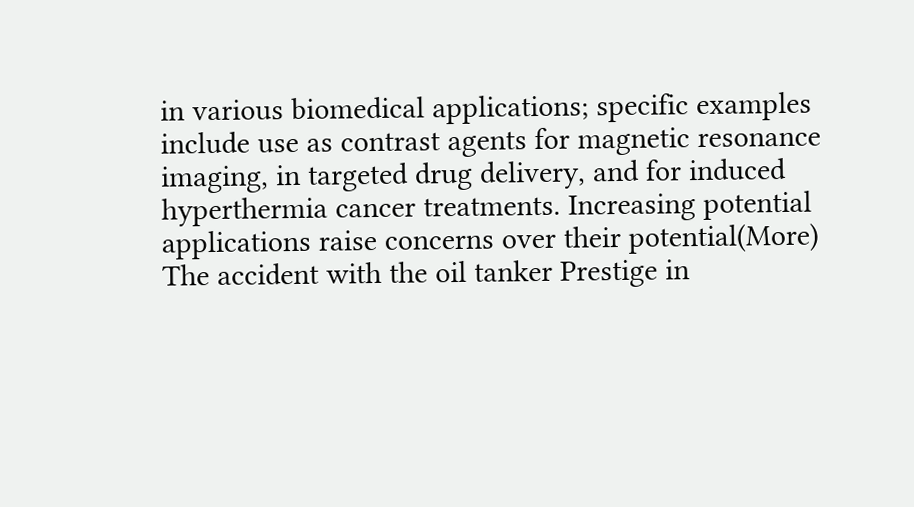in various biomedical applications; specific examples include use as contrast agents for magnetic resonance imaging, in targeted drug delivery, and for induced hyperthermia cancer treatments. Increasing potential applications raise concerns over their potential(More)
The accident with the oil tanker Prestige in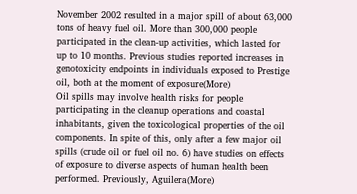November 2002 resulted in a major spill of about 63,000 tons of heavy fuel oil. More than 300,000 people participated in the clean-up activities, which lasted for up to 10 months. Previous studies reported increases in genotoxicity endpoints in individuals exposed to Prestige oil, both at the moment of exposure(More)
Oil spills may involve health risks for people participating in the cleanup operations and coastal inhabitants, given the toxicological properties of the oil components. In spite of this, only after a few major oil spills (crude oil or fuel oil no. 6) have studies on effects of exposure to diverse aspects of human health been performed. Previously, Aguilera(More)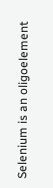Selenium is an oligoelement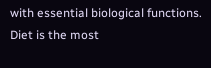with essential biological functions. Diet is the most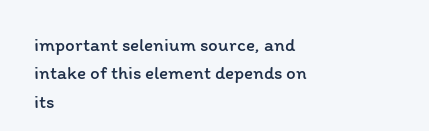important selenium source, and intake of this element depends on its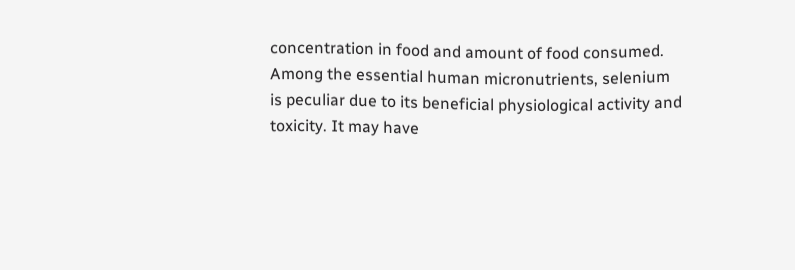concentration in food and amount of food consumed. Among the essential human micronutrients, selenium is peculiar due to its beneficial physiological activity and toxicity. It may have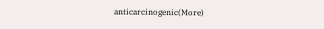anticarcinogenic(More)